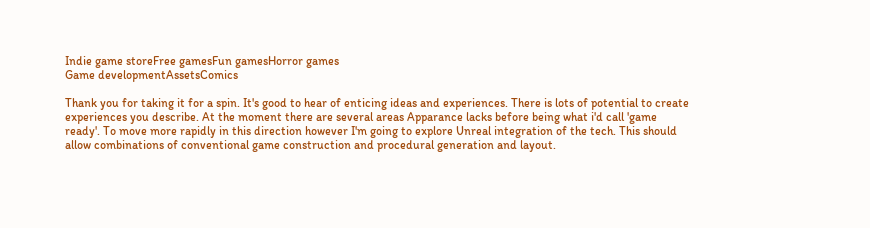Indie game storeFree gamesFun gamesHorror games
Game developmentAssetsComics

Thank you for taking it for a spin. It's good to hear of enticing ideas and experiences. There is lots of potential to create experiences you describe. At the moment there are several areas Apparance lacks before being what i'd call 'game ready'. To move more rapidly in this direction however I'm going to explore Unreal integration of the tech. This should allow combinations of conventional game construction and procedural generation and layout.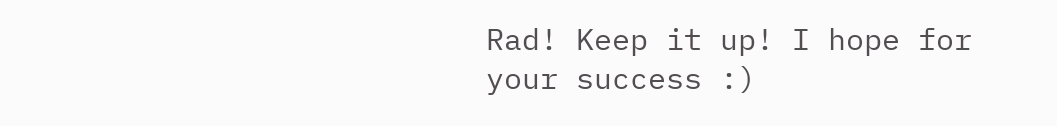Rad! Keep it up! I hope for your success :)